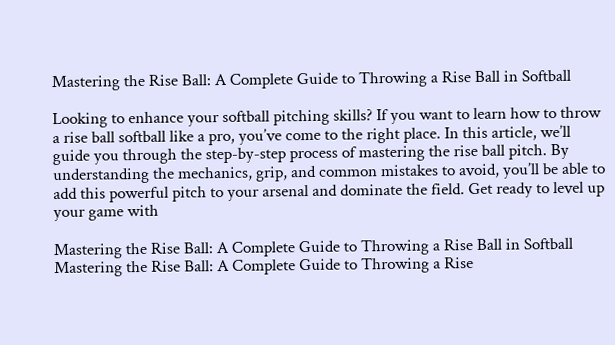Mastering the Rise Ball: A Complete Guide to Throwing a Rise Ball in Softball

Looking to enhance your softball pitching skills? If you want to learn how to throw a rise ball softball like a pro, you’ve come to the right place. In this article, we’ll guide you through the step-by-step process of mastering the rise ball pitch. By understanding the mechanics, grip, and common mistakes to avoid, you’ll be able to add this powerful pitch to your arsenal and dominate the field. Get ready to level up your game with

Mastering the Rise Ball: A Complete Guide to Throwing a Rise Ball in Softball
Mastering the Rise Ball: A Complete Guide to Throwing a Rise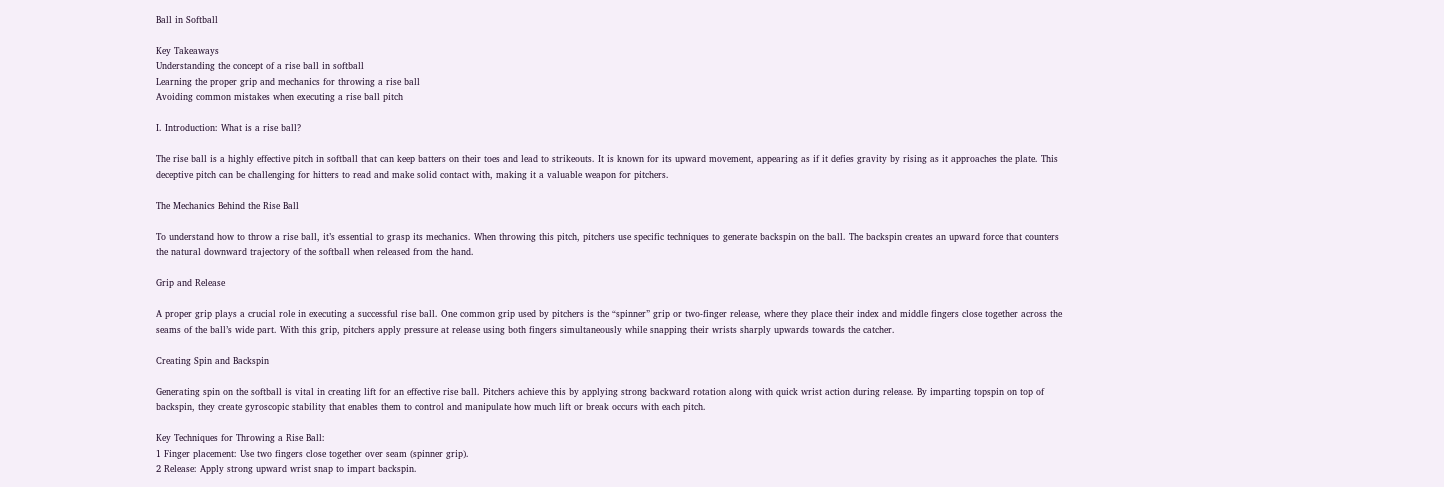Ball in Softball

Key Takeaways
Understanding the concept of a rise ball in softball
Learning the proper grip and mechanics for throwing a rise ball
Avoiding common mistakes when executing a rise ball pitch

I. Introduction: What is a rise ball?

The rise ball is a highly effective pitch in softball that can keep batters on their toes and lead to strikeouts. It is known for its upward movement, appearing as if it defies gravity by rising as it approaches the plate. This deceptive pitch can be challenging for hitters to read and make solid contact with, making it a valuable weapon for pitchers.

The Mechanics Behind the Rise Ball

To understand how to throw a rise ball, it’s essential to grasp its mechanics. When throwing this pitch, pitchers use specific techniques to generate backspin on the ball. The backspin creates an upward force that counters the natural downward trajectory of the softball when released from the hand.

Grip and Release

A proper grip plays a crucial role in executing a successful rise ball. One common grip used by pitchers is the “spinner” grip or two-finger release, where they place their index and middle fingers close together across the seams of the ball’s wide part. With this grip, pitchers apply pressure at release using both fingers simultaneously while snapping their wrists sharply upwards towards the catcher.

Creating Spin and Backspin

Generating spin on the softball is vital in creating lift for an effective rise ball. Pitchers achieve this by applying strong backward rotation along with quick wrist action during release. By imparting topspin on top of backspin, they create gyroscopic stability that enables them to control and manipulate how much lift or break occurs with each pitch.

Key Techniques for Throwing a Rise Ball:
1 Finger placement: Use two fingers close together over seam (spinner grip).
2 Release: Apply strong upward wrist snap to impart backspin.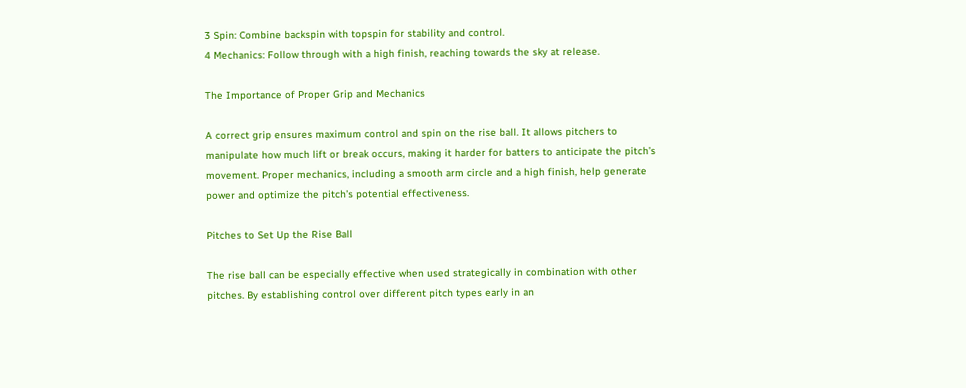3 Spin: Combine backspin with topspin for stability and control.
4 Mechanics: Follow through with a high finish, reaching towards the sky at release.

The Importance of Proper Grip and Mechanics

A correct grip ensures maximum control and spin on the rise ball. It allows pitchers to manipulate how much lift or break occurs, making it harder for batters to anticipate the pitch’s movement. Proper mechanics, including a smooth arm circle and a high finish, help generate power and optimize the pitch’s potential effectiveness.

Pitches to Set Up the Rise Ball

The rise ball can be especially effective when used strategically in combination with other pitches. By establishing control over different pitch types early in an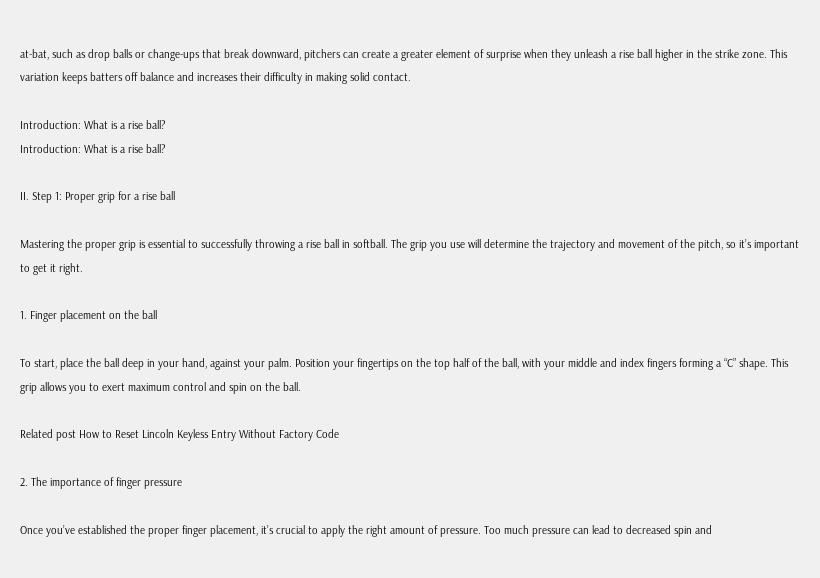at-bat, such as drop balls or change-ups that break downward, pitchers can create a greater element of surprise when they unleash a rise ball higher in the strike zone. This variation keeps batters off balance and increases their difficulty in making solid contact.

Introduction: What is a rise ball?
Introduction: What is a rise ball?

II. Step 1: Proper grip for a rise ball

Mastering the proper grip is essential to successfully throwing a rise ball in softball. The grip you use will determine the trajectory and movement of the pitch, so it’s important to get it right.

1. Finger placement on the ball

To start, place the ball deep in your hand, against your palm. Position your fingertips on the top half of the ball, with your middle and index fingers forming a “C” shape. This grip allows you to exert maximum control and spin on the ball.

Related post How to Reset Lincoln Keyless Entry Without Factory Code

2. The importance of finger pressure

Once you’ve established the proper finger placement, it’s crucial to apply the right amount of pressure. Too much pressure can lead to decreased spin and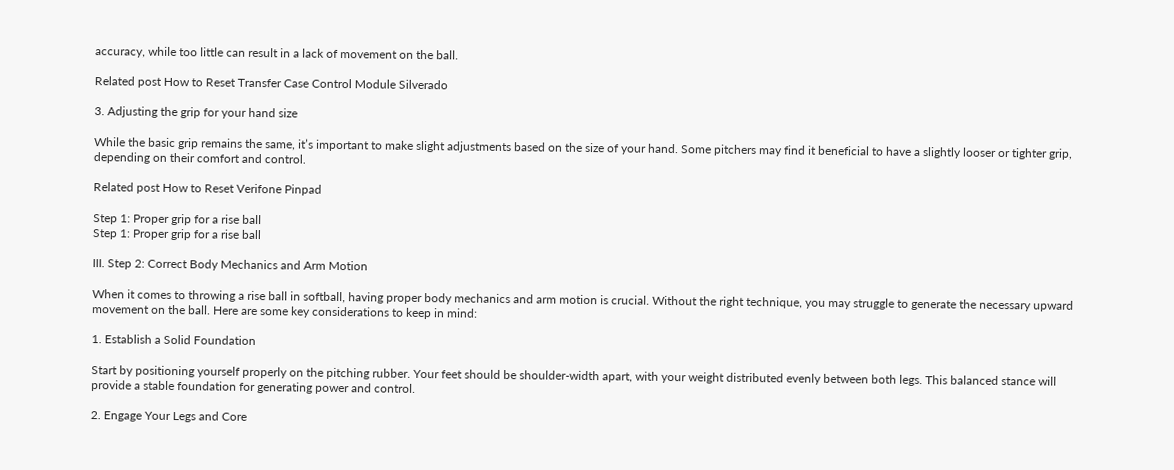accuracy, while too little can result in a lack of movement on the ball.

Related post How to Reset Transfer Case Control Module Silverado

3. Adjusting the grip for your hand size

While the basic grip remains the same, it’s important to make slight adjustments based on the size of your hand. Some pitchers may find it beneficial to have a slightly looser or tighter grip, depending on their comfort and control.

Related post How to Reset Verifone Pinpad

Step 1: Proper grip for a rise ball
Step 1: Proper grip for a rise ball

III. Step 2: Correct Body Mechanics and Arm Motion

When it comes to throwing a rise ball in softball, having proper body mechanics and arm motion is crucial. Without the right technique, you may struggle to generate the necessary upward movement on the ball. Here are some key considerations to keep in mind:

1. Establish a Solid Foundation

Start by positioning yourself properly on the pitching rubber. Your feet should be shoulder-width apart, with your weight distributed evenly between both legs. This balanced stance will provide a stable foundation for generating power and control.

2. Engage Your Legs and Core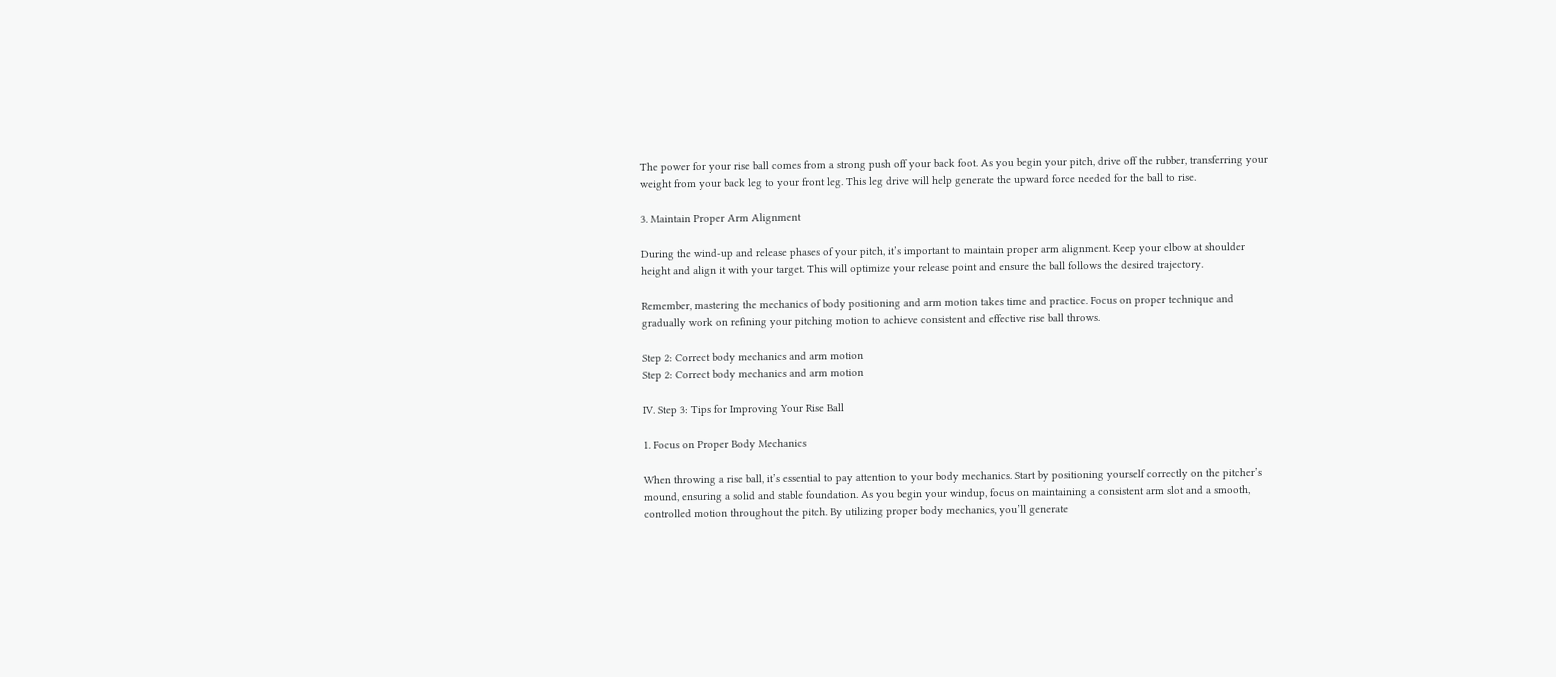The power for your rise ball comes from a strong push off your back foot. As you begin your pitch, drive off the rubber, transferring your weight from your back leg to your front leg. This leg drive will help generate the upward force needed for the ball to rise.

3. Maintain Proper Arm Alignment

During the wind-up and release phases of your pitch, it’s important to maintain proper arm alignment. Keep your elbow at shoulder height and align it with your target. This will optimize your release point and ensure the ball follows the desired trajectory.

Remember, mastering the mechanics of body positioning and arm motion takes time and practice. Focus on proper technique and gradually work on refining your pitching motion to achieve consistent and effective rise ball throws.

Step 2: Correct body mechanics and arm motion
Step 2: Correct body mechanics and arm motion

IV. Step 3: Tips for Improving Your Rise Ball

1. Focus on Proper Body Mechanics

When throwing a rise ball, it’s essential to pay attention to your body mechanics. Start by positioning yourself correctly on the pitcher’s mound, ensuring a solid and stable foundation. As you begin your windup, focus on maintaining a consistent arm slot and a smooth, controlled motion throughout the pitch. By utilizing proper body mechanics, you’ll generate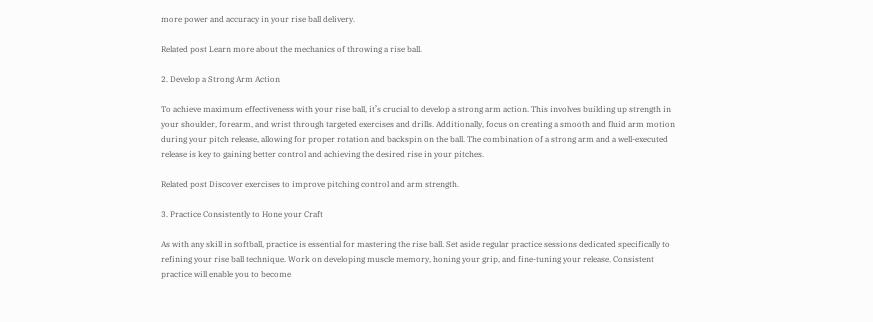more power and accuracy in your rise ball delivery.

Related post Learn more about the mechanics of throwing a rise ball.

2. Develop a Strong Arm Action

To achieve maximum effectiveness with your rise ball, it’s crucial to develop a strong arm action. This involves building up strength in your shoulder, forearm, and wrist through targeted exercises and drills. Additionally, focus on creating a smooth and fluid arm motion during your pitch release, allowing for proper rotation and backspin on the ball. The combination of a strong arm and a well-executed release is key to gaining better control and achieving the desired rise in your pitches.

Related post Discover exercises to improve pitching control and arm strength.

3. Practice Consistently to Hone your Craft

As with any skill in softball, practice is essential for mastering the rise ball. Set aside regular practice sessions dedicated specifically to refining your rise ball technique. Work on developing muscle memory, honing your grip, and fine-tuning your release. Consistent practice will enable you to become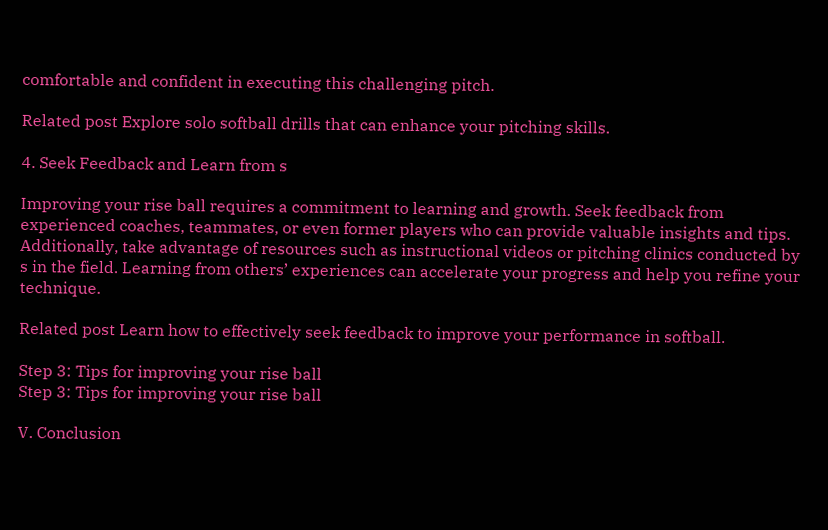comfortable and confident in executing this challenging pitch.

Related post Explore solo softball drills that can enhance your pitching skills.

4. Seek Feedback and Learn from s

Improving your rise ball requires a commitment to learning and growth. Seek feedback from experienced coaches, teammates, or even former players who can provide valuable insights and tips. Additionally, take advantage of resources such as instructional videos or pitching clinics conducted by s in the field. Learning from others’ experiences can accelerate your progress and help you refine your technique.

Related post Learn how to effectively seek feedback to improve your performance in softball.

Step 3: Tips for improving your rise ball
Step 3: Tips for improving your rise ball

V. Conclusion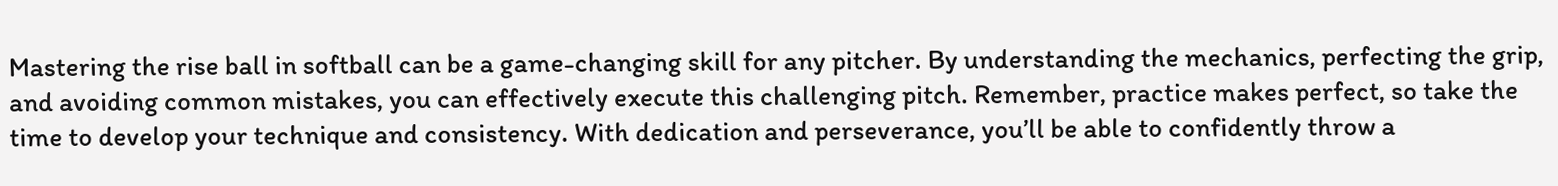Mastering the rise ball in softball can be a game-changing skill for any pitcher. By understanding the mechanics, perfecting the grip, and avoiding common mistakes, you can effectively execute this challenging pitch. Remember, practice makes perfect, so take the time to develop your technique and consistency. With dedication and perseverance, you’ll be able to confidently throw a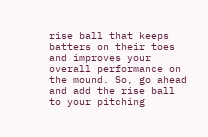rise ball that keeps batters on their toes and improves your overall performance on the mound. So, go ahead and add the rise ball to your pitching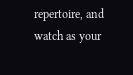repertoire, and watch as your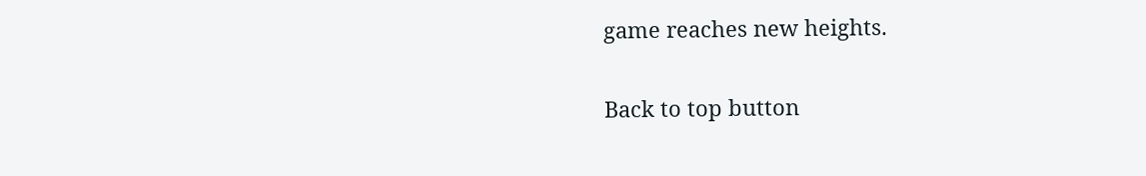game reaches new heights.

Back to top button